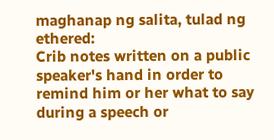maghanap ng salita, tulad ng ethered:
Crib notes written on a public speaker's hand in order to remind him or her what to say during a speech or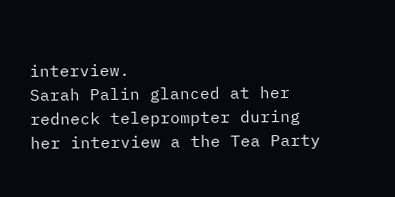interview.
Sarah Palin glanced at her redneck teleprompter during her interview a the Tea Party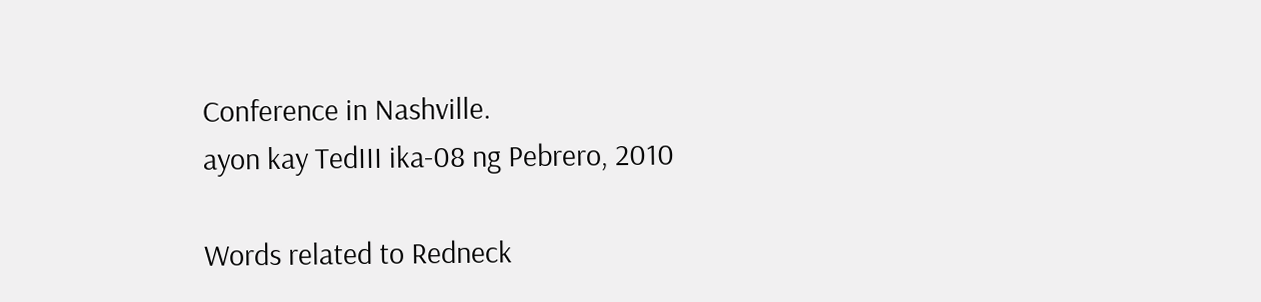Conference in Nashville.
ayon kay TedIII ika-08 ng Pebrero, 2010

Words related to Redneck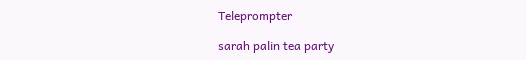Teleprompter

sarah palin tea party